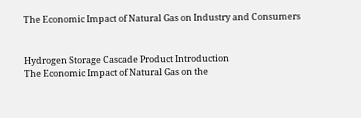The Economic Impact of Natural Gas on Industry and Consumers


Hydrogen Storage Cascade Product Introduction
The Economic Impact of Natural Gas on the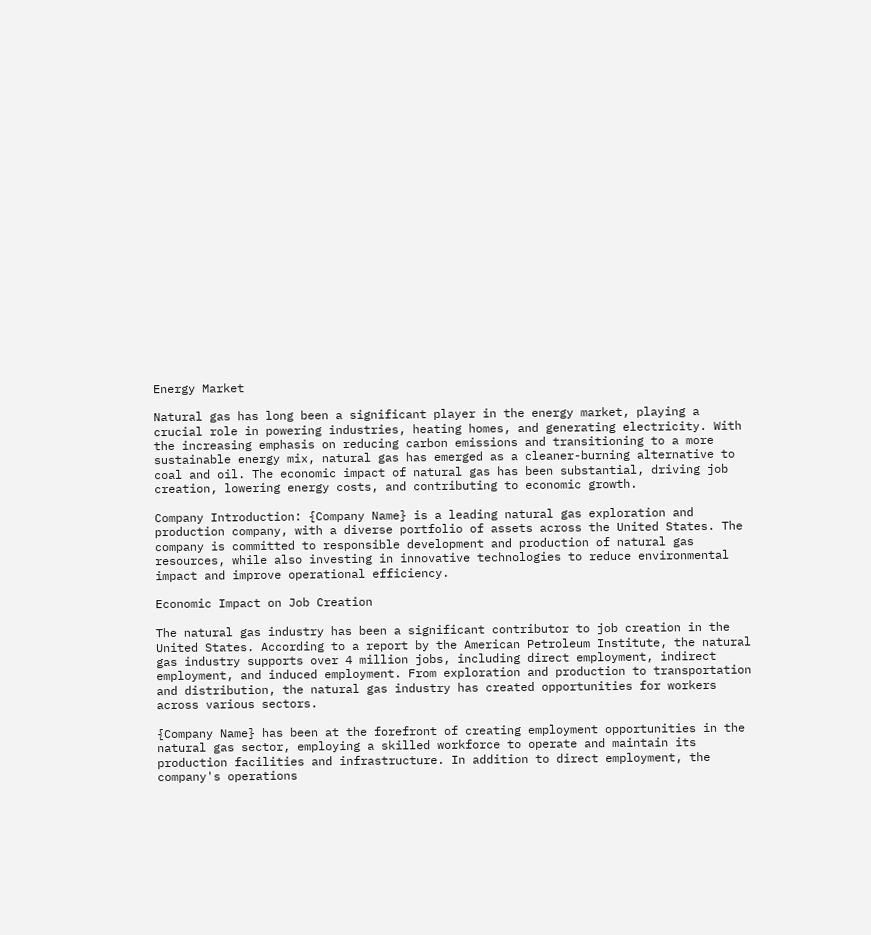Energy Market

Natural gas has long been a significant player in the energy market, playing a crucial role in powering industries, heating homes, and generating electricity. With the increasing emphasis on reducing carbon emissions and transitioning to a more sustainable energy mix, natural gas has emerged as a cleaner-burning alternative to coal and oil. The economic impact of natural gas has been substantial, driving job creation, lowering energy costs, and contributing to economic growth.

Company Introduction: {Company Name} is a leading natural gas exploration and production company, with a diverse portfolio of assets across the United States. The company is committed to responsible development and production of natural gas resources, while also investing in innovative technologies to reduce environmental impact and improve operational efficiency.

Economic Impact on Job Creation

The natural gas industry has been a significant contributor to job creation in the United States. According to a report by the American Petroleum Institute, the natural gas industry supports over 4 million jobs, including direct employment, indirect employment, and induced employment. From exploration and production to transportation and distribution, the natural gas industry has created opportunities for workers across various sectors.

{Company Name} has been at the forefront of creating employment opportunities in the natural gas sector, employing a skilled workforce to operate and maintain its production facilities and infrastructure. In addition to direct employment, the company's operations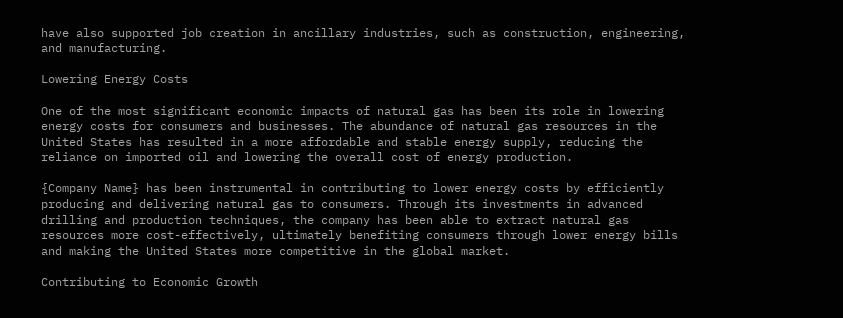have also supported job creation in ancillary industries, such as construction, engineering, and manufacturing.

Lowering Energy Costs

One of the most significant economic impacts of natural gas has been its role in lowering energy costs for consumers and businesses. The abundance of natural gas resources in the United States has resulted in a more affordable and stable energy supply, reducing the reliance on imported oil and lowering the overall cost of energy production.

{Company Name} has been instrumental in contributing to lower energy costs by efficiently producing and delivering natural gas to consumers. Through its investments in advanced drilling and production techniques, the company has been able to extract natural gas resources more cost-effectively, ultimately benefiting consumers through lower energy bills and making the United States more competitive in the global market.

Contributing to Economic Growth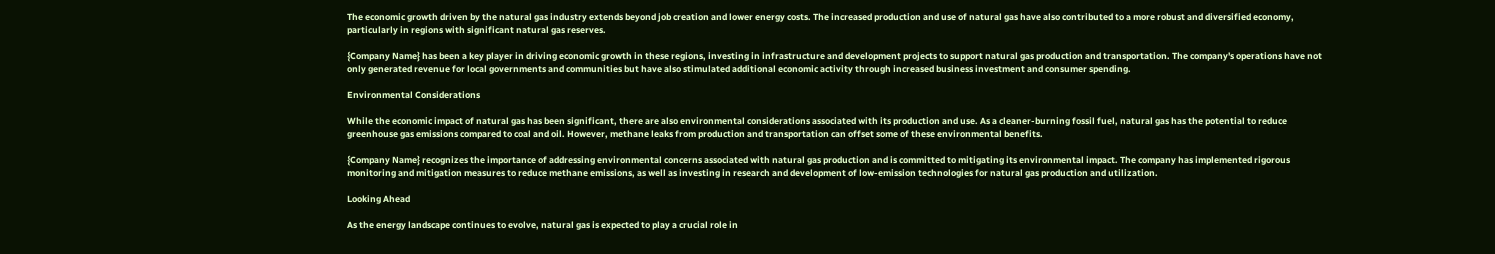The economic growth driven by the natural gas industry extends beyond job creation and lower energy costs. The increased production and use of natural gas have also contributed to a more robust and diversified economy, particularly in regions with significant natural gas reserves.

{Company Name} has been a key player in driving economic growth in these regions, investing in infrastructure and development projects to support natural gas production and transportation. The company's operations have not only generated revenue for local governments and communities but have also stimulated additional economic activity through increased business investment and consumer spending.

Environmental Considerations

While the economic impact of natural gas has been significant, there are also environmental considerations associated with its production and use. As a cleaner-burning fossil fuel, natural gas has the potential to reduce greenhouse gas emissions compared to coal and oil. However, methane leaks from production and transportation can offset some of these environmental benefits.

{Company Name} recognizes the importance of addressing environmental concerns associated with natural gas production and is committed to mitigating its environmental impact. The company has implemented rigorous monitoring and mitigation measures to reduce methane emissions, as well as investing in research and development of low-emission technologies for natural gas production and utilization.

Looking Ahead

As the energy landscape continues to evolve, natural gas is expected to play a crucial role in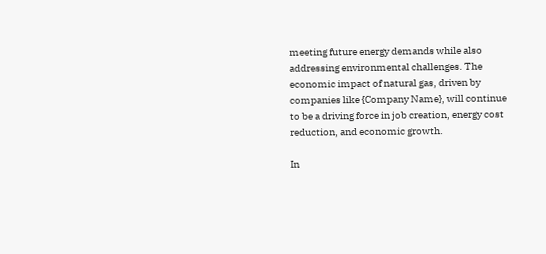meeting future energy demands while also addressing environmental challenges. The economic impact of natural gas, driven by companies like {Company Name}, will continue to be a driving force in job creation, energy cost reduction, and economic growth.

In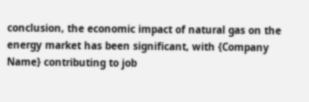conclusion, the economic impact of natural gas on the energy market has been significant, with {Company Name} contributing to job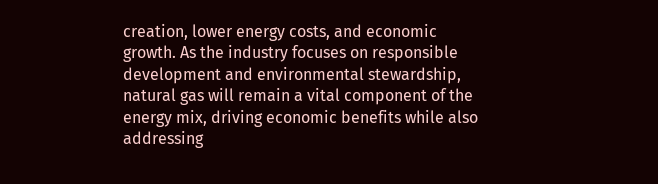creation, lower energy costs, and economic growth. As the industry focuses on responsible development and environmental stewardship, natural gas will remain a vital component of the energy mix, driving economic benefits while also addressing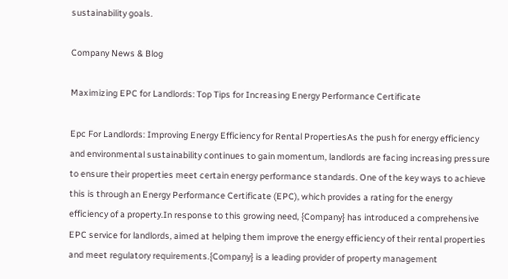sustainability goals.

Company News & Blog

Maximizing EPC for Landlords: Top Tips for Increasing Energy Performance Certificate

Epc For Landlords: Improving Energy Efficiency for Rental PropertiesAs the push for energy efficiency and environmental sustainability continues to gain momentum, landlords are facing increasing pressure to ensure their properties meet certain energy performance standards. One of the key ways to achieve this is through an Energy Performance Certificate (EPC), which provides a rating for the energy efficiency of a property.In response to this growing need, {Company} has introduced a comprehensive EPC service for landlords, aimed at helping them improve the energy efficiency of their rental properties and meet regulatory requirements.{Company} is a leading provider of property management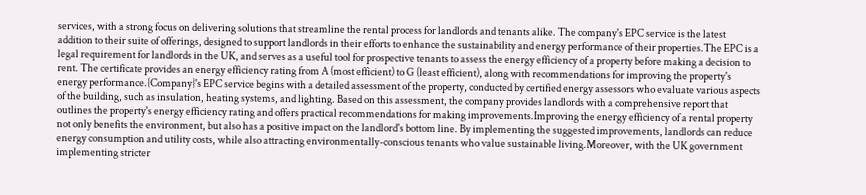services, with a strong focus on delivering solutions that streamline the rental process for landlords and tenants alike. The company's EPC service is the latest addition to their suite of offerings, designed to support landlords in their efforts to enhance the sustainability and energy performance of their properties.The EPC is a legal requirement for landlords in the UK, and serves as a useful tool for prospective tenants to assess the energy efficiency of a property before making a decision to rent. The certificate provides an energy efficiency rating from A (most efficient) to G (least efficient), along with recommendations for improving the property's energy performance.{Company}'s EPC service begins with a detailed assessment of the property, conducted by certified energy assessors who evaluate various aspects of the building, such as insulation, heating systems, and lighting. Based on this assessment, the company provides landlords with a comprehensive report that outlines the property's energy efficiency rating and offers practical recommendations for making improvements.Improving the energy efficiency of a rental property not only benefits the environment, but also has a positive impact on the landlord's bottom line. By implementing the suggested improvements, landlords can reduce energy consumption and utility costs, while also attracting environmentally-conscious tenants who value sustainable living.Moreover, with the UK government implementing stricter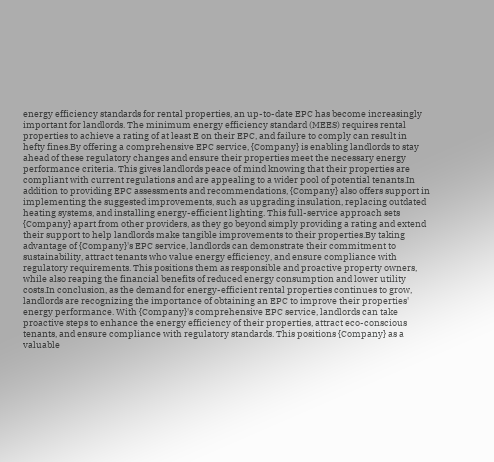energy efficiency standards for rental properties, an up-to-date EPC has become increasingly important for landlords. The minimum energy efficiency standard (MEES) requires rental properties to achieve a rating of at least E on their EPC, and failure to comply can result in hefty fines.By offering a comprehensive EPC service, {Company} is enabling landlords to stay ahead of these regulatory changes and ensure their properties meet the necessary energy performance criteria. This gives landlords peace of mind knowing that their properties are compliant with current regulations and are appealing to a wider pool of potential tenants.In addition to providing EPC assessments and recommendations, {Company} also offers support in implementing the suggested improvements, such as upgrading insulation, replacing outdated heating systems, and installing energy-efficient lighting. This full-service approach sets {Company} apart from other providers, as they go beyond simply providing a rating and extend their support to help landlords make tangible improvements to their properties.By taking advantage of {Company}'s EPC service, landlords can demonstrate their commitment to sustainability, attract tenants who value energy efficiency, and ensure compliance with regulatory requirements. This positions them as responsible and proactive property owners, while also reaping the financial benefits of reduced energy consumption and lower utility costs.In conclusion, as the demand for energy-efficient rental properties continues to grow, landlords are recognizing the importance of obtaining an EPC to improve their properties' energy performance. With {Company}'s comprehensive EPC service, landlords can take proactive steps to enhance the energy efficiency of their properties, attract eco-conscious tenants, and ensure compliance with regulatory standards. This positions {Company} as a valuable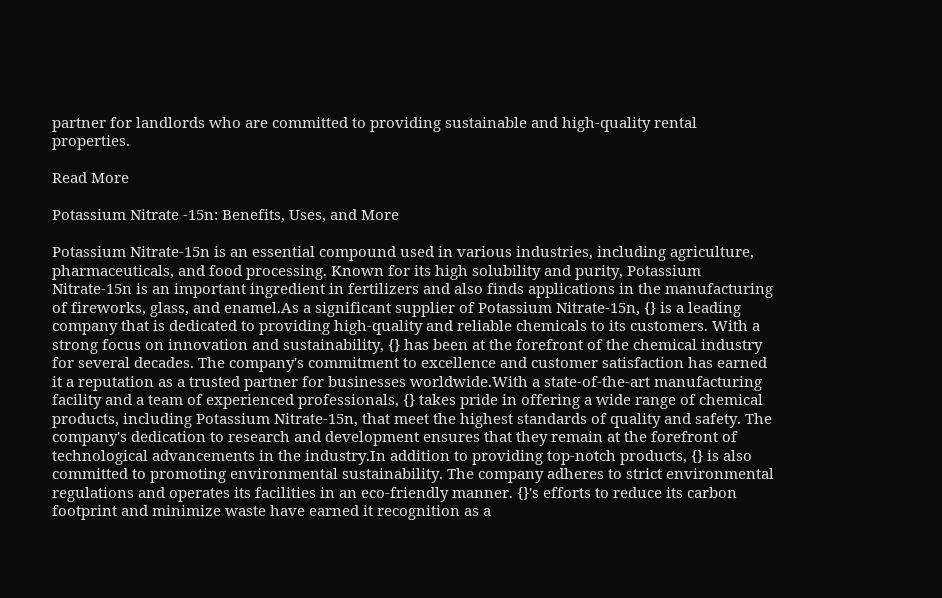partner for landlords who are committed to providing sustainable and high-quality rental properties.

Read More

Potassium Nitrate -15n: Benefits, Uses, and More

Potassium Nitrate-15n is an essential compound used in various industries, including agriculture, pharmaceuticals, and food processing. Known for its high solubility and purity, Potassium Nitrate-15n is an important ingredient in fertilizers and also finds applications in the manufacturing of fireworks, glass, and enamel.As a significant supplier of Potassium Nitrate-15n, {} is a leading company that is dedicated to providing high-quality and reliable chemicals to its customers. With a strong focus on innovation and sustainability, {} has been at the forefront of the chemical industry for several decades. The company's commitment to excellence and customer satisfaction has earned it a reputation as a trusted partner for businesses worldwide.With a state-of-the-art manufacturing facility and a team of experienced professionals, {} takes pride in offering a wide range of chemical products, including Potassium Nitrate-15n, that meet the highest standards of quality and safety. The company's dedication to research and development ensures that they remain at the forefront of technological advancements in the industry.In addition to providing top-notch products, {} is also committed to promoting environmental sustainability. The company adheres to strict environmental regulations and operates its facilities in an eco-friendly manner. {}'s efforts to reduce its carbon footprint and minimize waste have earned it recognition as a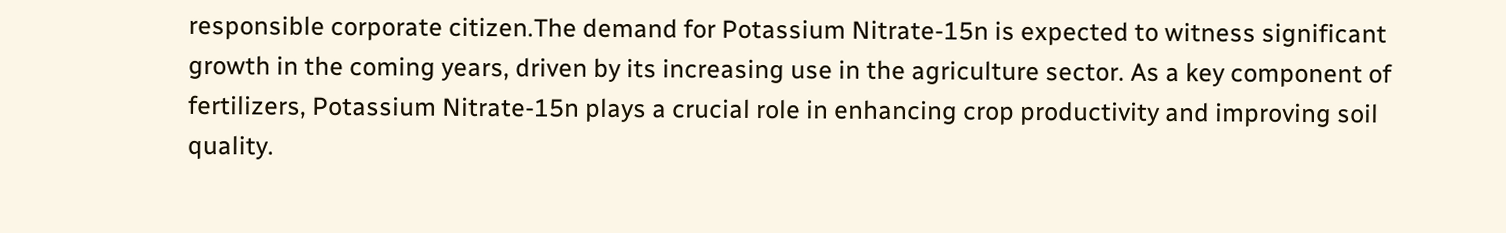responsible corporate citizen.The demand for Potassium Nitrate-15n is expected to witness significant growth in the coming years, driven by its increasing use in the agriculture sector. As a key component of fertilizers, Potassium Nitrate-15n plays a crucial role in enhancing crop productivity and improving soil quality.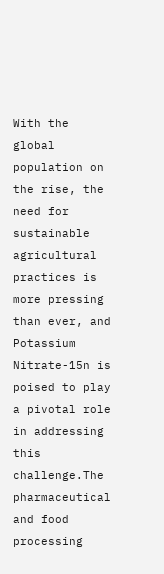With the global population on the rise, the need for sustainable agricultural practices is more pressing than ever, and Potassium Nitrate-15n is poised to play a pivotal role in addressing this challenge.The pharmaceutical and food processing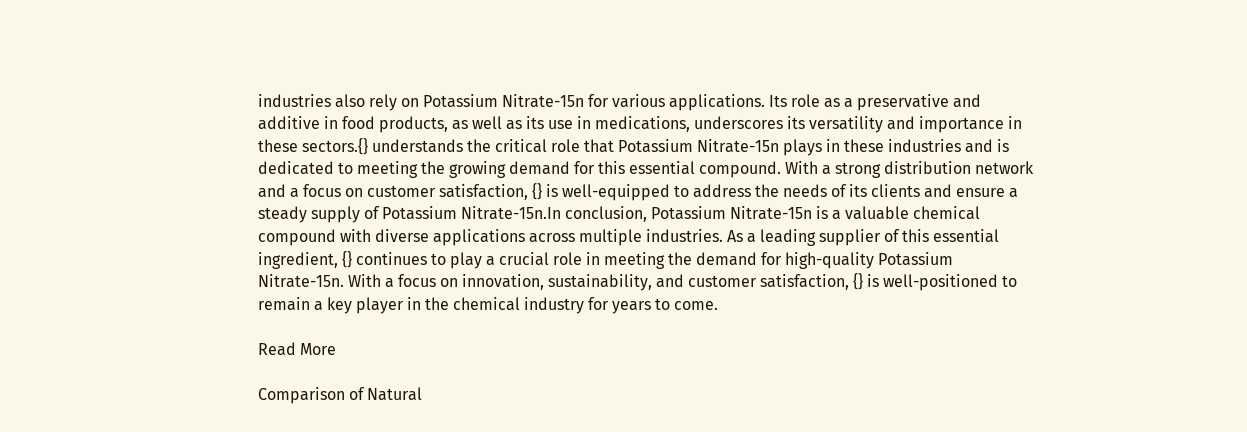industries also rely on Potassium Nitrate-15n for various applications. Its role as a preservative and additive in food products, as well as its use in medications, underscores its versatility and importance in these sectors.{} understands the critical role that Potassium Nitrate-15n plays in these industries and is dedicated to meeting the growing demand for this essential compound. With a strong distribution network and a focus on customer satisfaction, {} is well-equipped to address the needs of its clients and ensure a steady supply of Potassium Nitrate-15n.In conclusion, Potassium Nitrate-15n is a valuable chemical compound with diverse applications across multiple industries. As a leading supplier of this essential ingredient, {} continues to play a crucial role in meeting the demand for high-quality Potassium Nitrate-15n. With a focus on innovation, sustainability, and customer satisfaction, {} is well-positioned to remain a key player in the chemical industry for years to come.

Read More

Comparison of Natural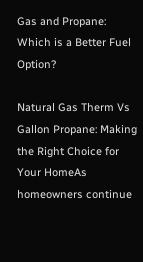Gas and Propane: Which is a Better Fuel Option?

Natural Gas Therm Vs Gallon Propane: Making the Right Choice for Your HomeAs homeowners continue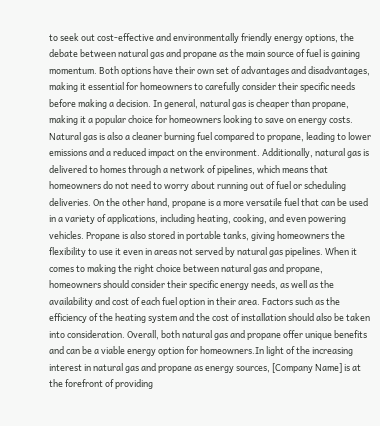to seek out cost-effective and environmentally friendly energy options, the debate between natural gas and propane as the main source of fuel is gaining momentum. Both options have their own set of advantages and disadvantages, making it essential for homeowners to carefully consider their specific needs before making a decision. In general, natural gas is cheaper than propane, making it a popular choice for homeowners looking to save on energy costs. Natural gas is also a cleaner burning fuel compared to propane, leading to lower emissions and a reduced impact on the environment. Additionally, natural gas is delivered to homes through a network of pipelines, which means that homeowners do not need to worry about running out of fuel or scheduling deliveries. On the other hand, propane is a more versatile fuel that can be used in a variety of applications, including heating, cooking, and even powering vehicles. Propane is also stored in portable tanks, giving homeowners the flexibility to use it even in areas not served by natural gas pipelines. When it comes to making the right choice between natural gas and propane, homeowners should consider their specific energy needs, as well as the availability and cost of each fuel option in their area. Factors such as the efficiency of the heating system and the cost of installation should also be taken into consideration. Overall, both natural gas and propane offer unique benefits and can be a viable energy option for homeowners.In light of the increasing interest in natural gas and propane as energy sources, [Company Name] is at the forefront of providing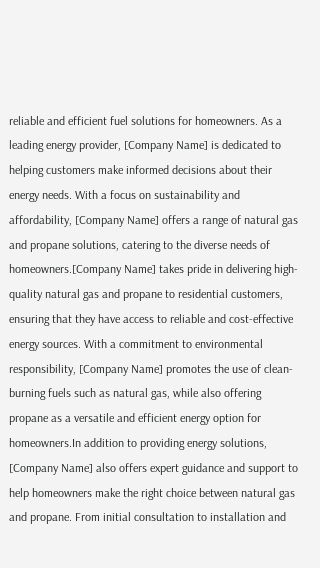reliable and efficient fuel solutions for homeowners. As a leading energy provider, [Company Name] is dedicated to helping customers make informed decisions about their energy needs. With a focus on sustainability and affordability, [Company Name] offers a range of natural gas and propane solutions, catering to the diverse needs of homeowners.[Company Name] takes pride in delivering high-quality natural gas and propane to residential customers, ensuring that they have access to reliable and cost-effective energy sources. With a commitment to environmental responsibility, [Company Name] promotes the use of clean-burning fuels such as natural gas, while also offering propane as a versatile and efficient energy option for homeowners.In addition to providing energy solutions, [Company Name] also offers expert guidance and support to help homeowners make the right choice between natural gas and propane. From initial consultation to installation and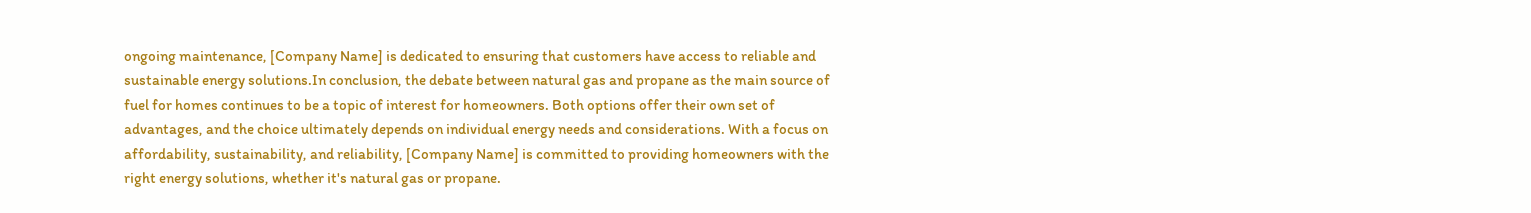ongoing maintenance, [Company Name] is dedicated to ensuring that customers have access to reliable and sustainable energy solutions.In conclusion, the debate between natural gas and propane as the main source of fuel for homes continues to be a topic of interest for homeowners. Both options offer their own set of advantages, and the choice ultimately depends on individual energy needs and considerations. With a focus on affordability, sustainability, and reliability, [Company Name] is committed to providing homeowners with the right energy solutions, whether it's natural gas or propane.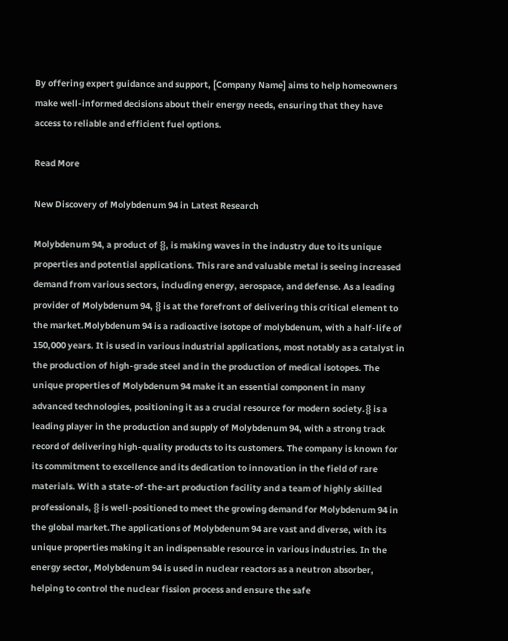By offering expert guidance and support, [Company Name] aims to help homeowners make well-informed decisions about their energy needs, ensuring that they have access to reliable and efficient fuel options.

Read More

New Discovery of Molybdenum 94 in Latest Research

Molybdenum 94, a product of {}, is making waves in the industry due to its unique properties and potential applications. This rare and valuable metal is seeing increased demand from various sectors, including energy, aerospace, and defense. As a leading provider of Molybdenum 94, {} is at the forefront of delivering this critical element to the market.Molybdenum 94 is a radioactive isotope of molybdenum, with a half-life of 150,000 years. It is used in various industrial applications, most notably as a catalyst in the production of high-grade steel and in the production of medical isotopes. The unique properties of Molybdenum 94 make it an essential component in many advanced technologies, positioning it as a crucial resource for modern society.{} is a leading player in the production and supply of Molybdenum 94, with a strong track record of delivering high-quality products to its customers. The company is known for its commitment to excellence and its dedication to innovation in the field of rare materials. With a state-of-the-art production facility and a team of highly skilled professionals, {} is well-positioned to meet the growing demand for Molybdenum 94 in the global market.The applications of Molybdenum 94 are vast and diverse, with its unique properties making it an indispensable resource in various industries. In the energy sector, Molybdenum 94 is used in nuclear reactors as a neutron absorber, helping to control the nuclear fission process and ensure the safe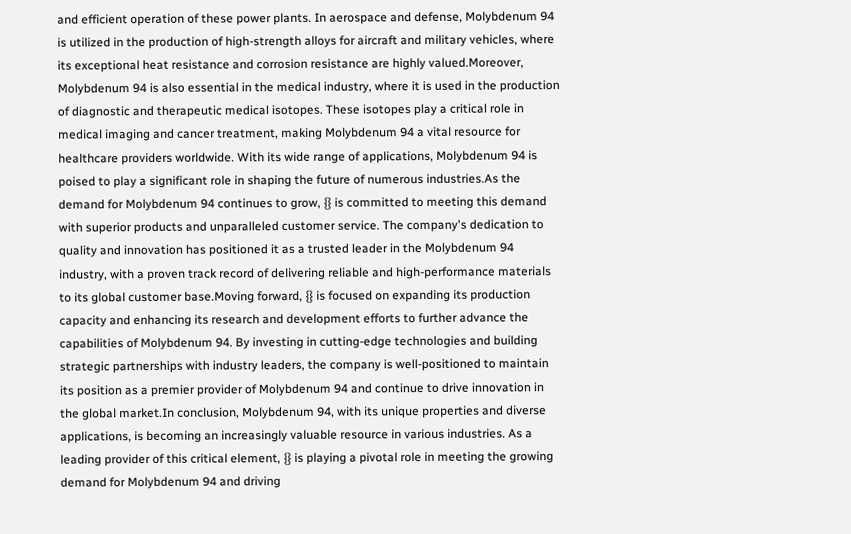and efficient operation of these power plants. In aerospace and defense, Molybdenum 94 is utilized in the production of high-strength alloys for aircraft and military vehicles, where its exceptional heat resistance and corrosion resistance are highly valued.Moreover, Molybdenum 94 is also essential in the medical industry, where it is used in the production of diagnostic and therapeutic medical isotopes. These isotopes play a critical role in medical imaging and cancer treatment, making Molybdenum 94 a vital resource for healthcare providers worldwide. With its wide range of applications, Molybdenum 94 is poised to play a significant role in shaping the future of numerous industries.As the demand for Molybdenum 94 continues to grow, {} is committed to meeting this demand with superior products and unparalleled customer service. The company's dedication to quality and innovation has positioned it as a trusted leader in the Molybdenum 94 industry, with a proven track record of delivering reliable and high-performance materials to its global customer base.Moving forward, {} is focused on expanding its production capacity and enhancing its research and development efforts to further advance the capabilities of Molybdenum 94. By investing in cutting-edge technologies and building strategic partnerships with industry leaders, the company is well-positioned to maintain its position as a premier provider of Molybdenum 94 and continue to drive innovation in the global market.In conclusion, Molybdenum 94, with its unique properties and diverse applications, is becoming an increasingly valuable resource in various industries. As a leading provider of this critical element, {} is playing a pivotal role in meeting the growing demand for Molybdenum 94 and driving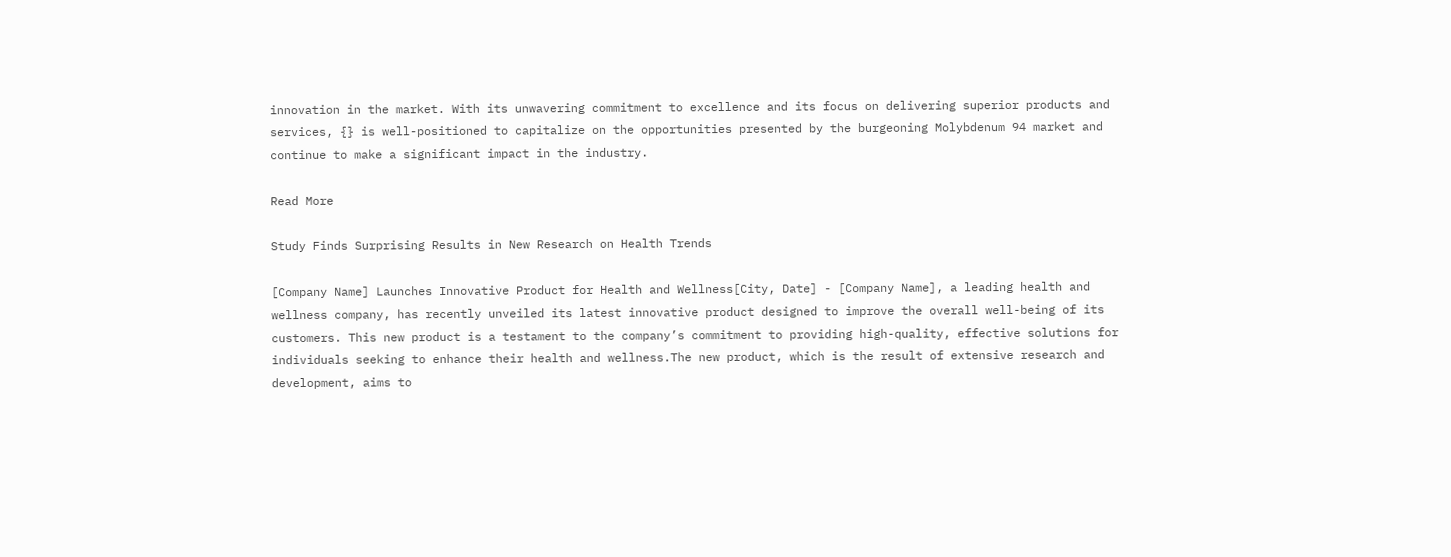innovation in the market. With its unwavering commitment to excellence and its focus on delivering superior products and services, {} is well-positioned to capitalize on the opportunities presented by the burgeoning Molybdenum 94 market and continue to make a significant impact in the industry.

Read More

Study Finds Surprising Results in New Research on Health Trends

[Company Name] Launches Innovative Product for Health and Wellness[City, Date] - [Company Name], a leading health and wellness company, has recently unveiled its latest innovative product designed to improve the overall well-being of its customers. This new product is a testament to the company’s commitment to providing high-quality, effective solutions for individuals seeking to enhance their health and wellness.The new product, which is the result of extensive research and development, aims to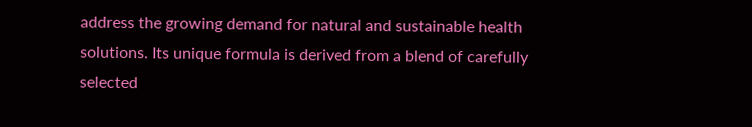address the growing demand for natural and sustainable health solutions. Its unique formula is derived from a blend of carefully selected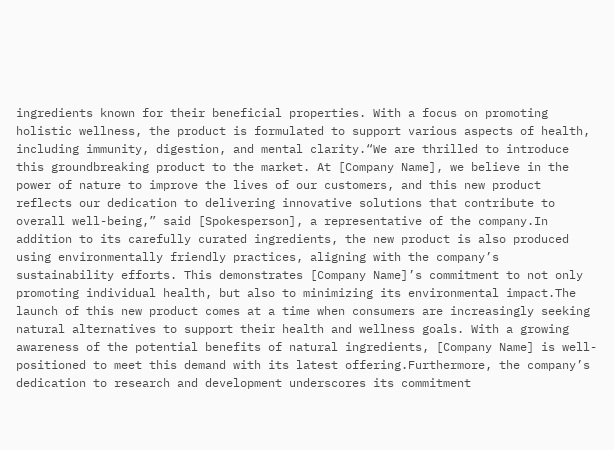ingredients known for their beneficial properties. With a focus on promoting holistic wellness, the product is formulated to support various aspects of health, including immunity, digestion, and mental clarity.“We are thrilled to introduce this groundbreaking product to the market. At [Company Name], we believe in the power of nature to improve the lives of our customers, and this new product reflects our dedication to delivering innovative solutions that contribute to overall well-being,” said [Spokesperson], a representative of the company.In addition to its carefully curated ingredients, the new product is also produced using environmentally friendly practices, aligning with the company’s sustainability efforts. This demonstrates [Company Name]’s commitment to not only promoting individual health, but also to minimizing its environmental impact.The launch of this new product comes at a time when consumers are increasingly seeking natural alternatives to support their health and wellness goals. With a growing awareness of the potential benefits of natural ingredients, [Company Name] is well-positioned to meet this demand with its latest offering.Furthermore, the company’s dedication to research and development underscores its commitment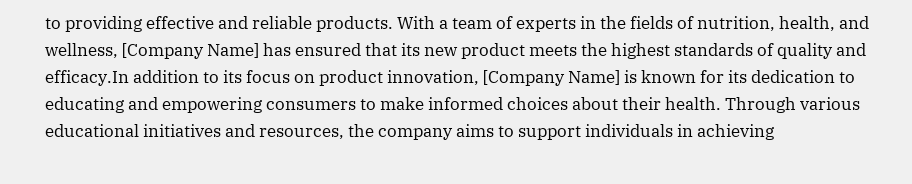to providing effective and reliable products. With a team of experts in the fields of nutrition, health, and wellness, [Company Name] has ensured that its new product meets the highest standards of quality and efficacy.In addition to its focus on product innovation, [Company Name] is known for its dedication to educating and empowering consumers to make informed choices about their health. Through various educational initiatives and resources, the company aims to support individuals in achieving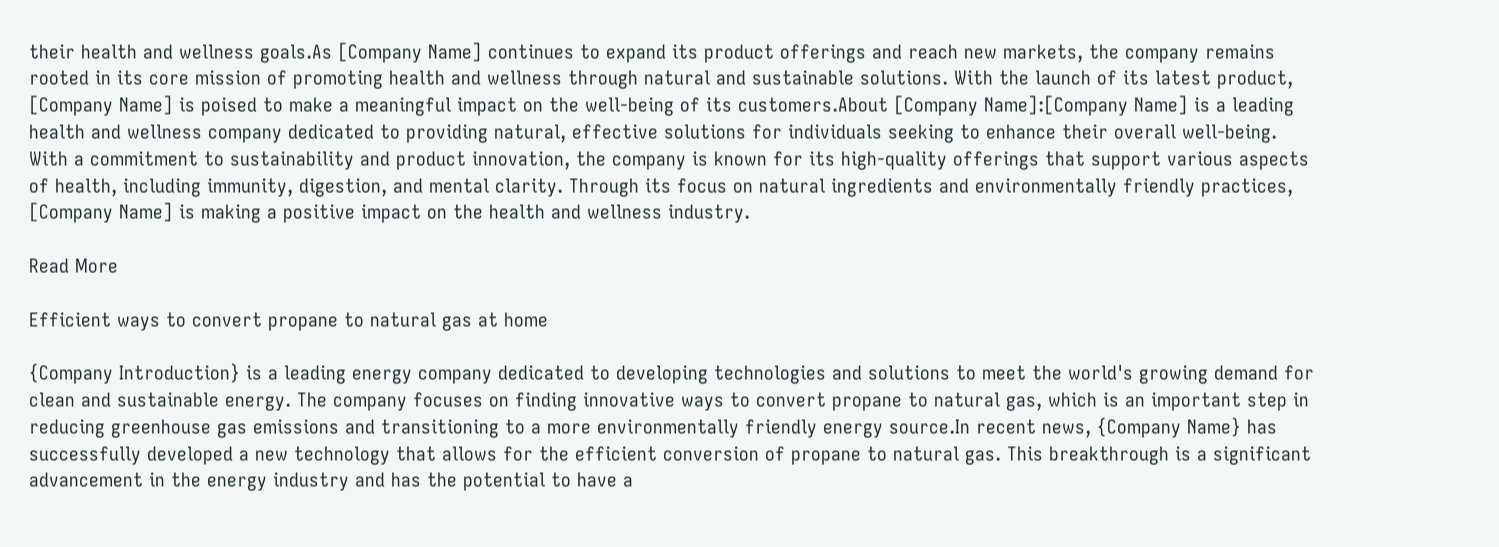their health and wellness goals.As [Company Name] continues to expand its product offerings and reach new markets, the company remains rooted in its core mission of promoting health and wellness through natural and sustainable solutions. With the launch of its latest product, [Company Name] is poised to make a meaningful impact on the well-being of its customers.About [Company Name]:[Company Name] is a leading health and wellness company dedicated to providing natural, effective solutions for individuals seeking to enhance their overall well-being. With a commitment to sustainability and product innovation, the company is known for its high-quality offerings that support various aspects of health, including immunity, digestion, and mental clarity. Through its focus on natural ingredients and environmentally friendly practices, [Company Name] is making a positive impact on the health and wellness industry.

Read More

Efficient ways to convert propane to natural gas at home

{Company Introduction} is a leading energy company dedicated to developing technologies and solutions to meet the world's growing demand for clean and sustainable energy. The company focuses on finding innovative ways to convert propane to natural gas, which is an important step in reducing greenhouse gas emissions and transitioning to a more environmentally friendly energy source.In recent news, {Company Name} has successfully developed a new technology that allows for the efficient conversion of propane to natural gas. This breakthrough is a significant advancement in the energy industry and has the potential to have a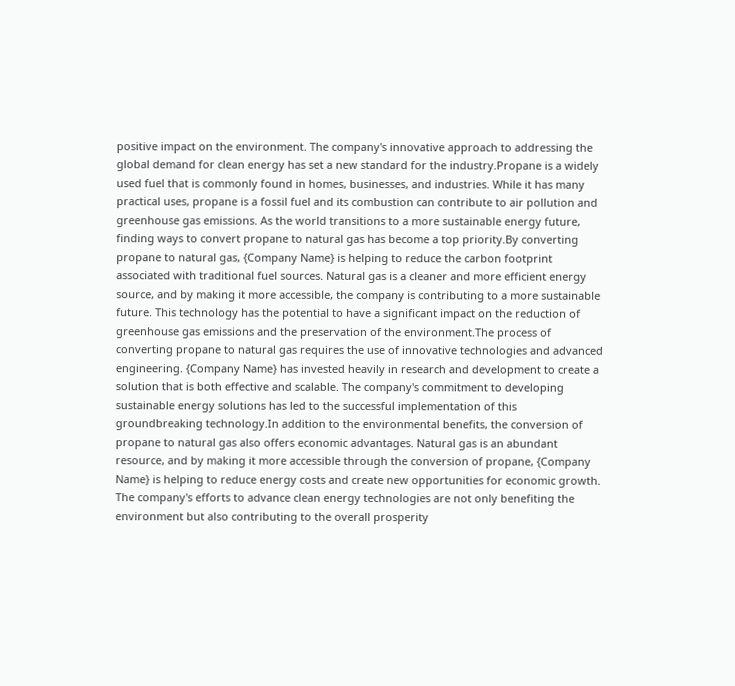positive impact on the environment. The company's innovative approach to addressing the global demand for clean energy has set a new standard for the industry.Propane is a widely used fuel that is commonly found in homes, businesses, and industries. While it has many practical uses, propane is a fossil fuel and its combustion can contribute to air pollution and greenhouse gas emissions. As the world transitions to a more sustainable energy future, finding ways to convert propane to natural gas has become a top priority.By converting propane to natural gas, {Company Name} is helping to reduce the carbon footprint associated with traditional fuel sources. Natural gas is a cleaner and more efficient energy source, and by making it more accessible, the company is contributing to a more sustainable future. This technology has the potential to have a significant impact on the reduction of greenhouse gas emissions and the preservation of the environment.The process of converting propane to natural gas requires the use of innovative technologies and advanced engineering. {Company Name} has invested heavily in research and development to create a solution that is both effective and scalable. The company's commitment to developing sustainable energy solutions has led to the successful implementation of this groundbreaking technology.In addition to the environmental benefits, the conversion of propane to natural gas also offers economic advantages. Natural gas is an abundant resource, and by making it more accessible through the conversion of propane, {Company Name} is helping to reduce energy costs and create new opportunities for economic growth. The company's efforts to advance clean energy technologies are not only benefiting the environment but also contributing to the overall prosperity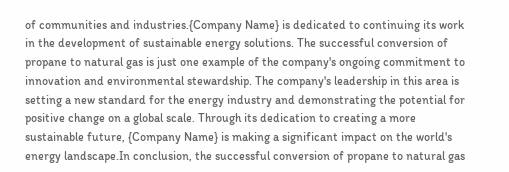of communities and industries.{Company Name} is dedicated to continuing its work in the development of sustainable energy solutions. The successful conversion of propane to natural gas is just one example of the company's ongoing commitment to innovation and environmental stewardship. The company's leadership in this area is setting a new standard for the energy industry and demonstrating the potential for positive change on a global scale. Through its dedication to creating a more sustainable future, {Company Name} is making a significant impact on the world's energy landscape.In conclusion, the successful conversion of propane to natural gas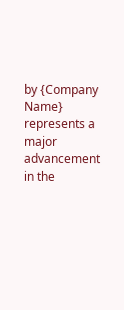by {Company Name} represents a major advancement in the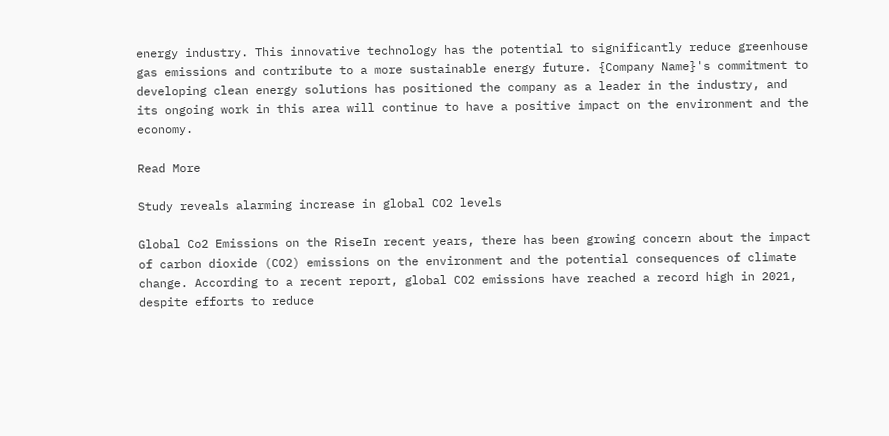energy industry. This innovative technology has the potential to significantly reduce greenhouse gas emissions and contribute to a more sustainable energy future. {Company Name}'s commitment to developing clean energy solutions has positioned the company as a leader in the industry, and its ongoing work in this area will continue to have a positive impact on the environment and the economy.

Read More

Study reveals alarming increase in global CO2 levels

Global Co2 Emissions on the RiseIn recent years, there has been growing concern about the impact of carbon dioxide (CO2) emissions on the environment and the potential consequences of climate change. According to a recent report, global CO2 emissions have reached a record high in 2021, despite efforts to reduce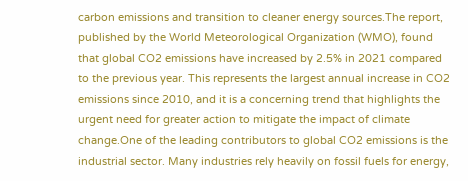carbon emissions and transition to cleaner energy sources.The report, published by the World Meteorological Organization (WMO), found that global CO2 emissions have increased by 2.5% in 2021 compared to the previous year. This represents the largest annual increase in CO2 emissions since 2010, and it is a concerning trend that highlights the urgent need for greater action to mitigate the impact of climate change.One of the leading contributors to global CO2 emissions is the industrial sector. Many industries rely heavily on fossil fuels for energy,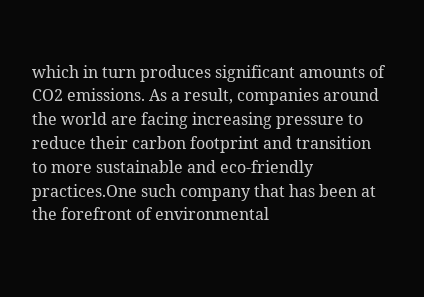which in turn produces significant amounts of CO2 emissions. As a result, companies around the world are facing increasing pressure to reduce their carbon footprint and transition to more sustainable and eco-friendly practices.One such company that has been at the forefront of environmental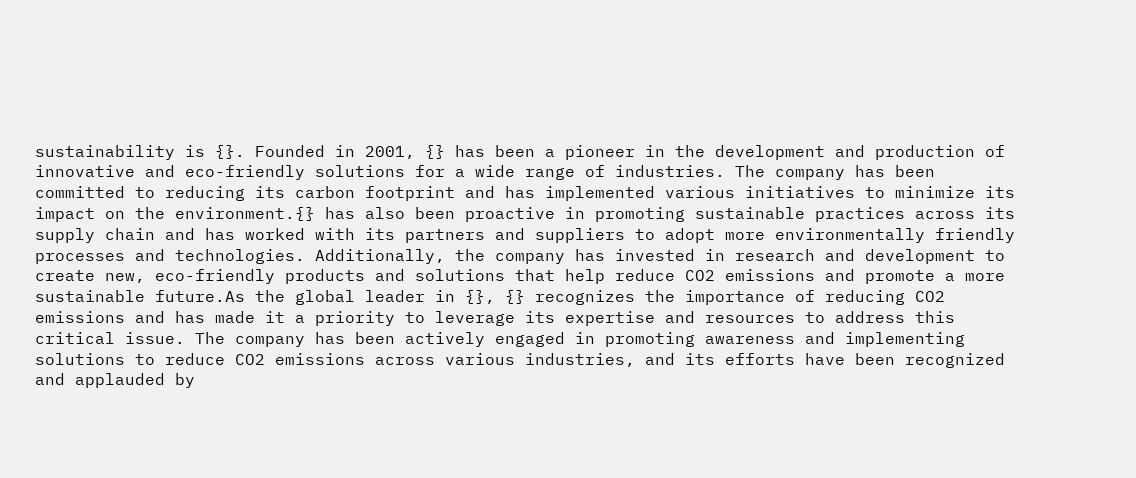sustainability is {}. Founded in 2001, {} has been a pioneer in the development and production of innovative and eco-friendly solutions for a wide range of industries. The company has been committed to reducing its carbon footprint and has implemented various initiatives to minimize its impact on the environment.{} has also been proactive in promoting sustainable practices across its supply chain and has worked with its partners and suppliers to adopt more environmentally friendly processes and technologies. Additionally, the company has invested in research and development to create new, eco-friendly products and solutions that help reduce CO2 emissions and promote a more sustainable future.As the global leader in {}, {} recognizes the importance of reducing CO2 emissions and has made it a priority to leverage its expertise and resources to address this critical issue. The company has been actively engaged in promoting awareness and implementing solutions to reduce CO2 emissions across various industries, and its efforts have been recognized and applauded by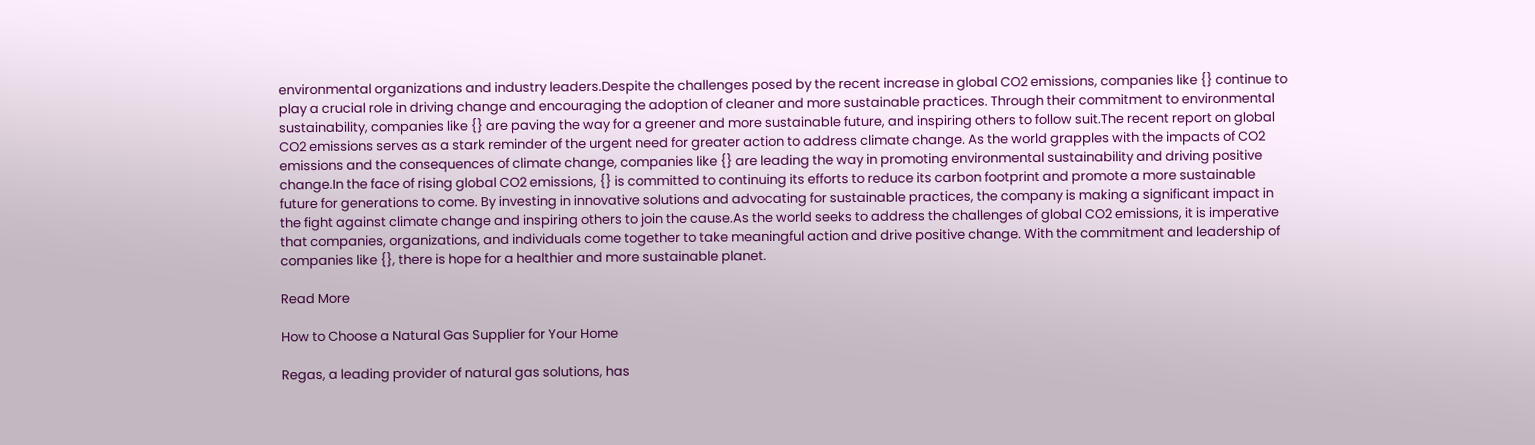environmental organizations and industry leaders.Despite the challenges posed by the recent increase in global CO2 emissions, companies like {} continue to play a crucial role in driving change and encouraging the adoption of cleaner and more sustainable practices. Through their commitment to environmental sustainability, companies like {} are paving the way for a greener and more sustainable future, and inspiring others to follow suit.The recent report on global CO2 emissions serves as a stark reminder of the urgent need for greater action to address climate change. As the world grapples with the impacts of CO2 emissions and the consequences of climate change, companies like {} are leading the way in promoting environmental sustainability and driving positive change.In the face of rising global CO2 emissions, {} is committed to continuing its efforts to reduce its carbon footprint and promote a more sustainable future for generations to come. By investing in innovative solutions and advocating for sustainable practices, the company is making a significant impact in the fight against climate change and inspiring others to join the cause.As the world seeks to address the challenges of global CO2 emissions, it is imperative that companies, organizations, and individuals come together to take meaningful action and drive positive change. With the commitment and leadership of companies like {}, there is hope for a healthier and more sustainable planet.

Read More

How to Choose a Natural Gas Supplier for Your Home

Regas, a leading provider of natural gas solutions, has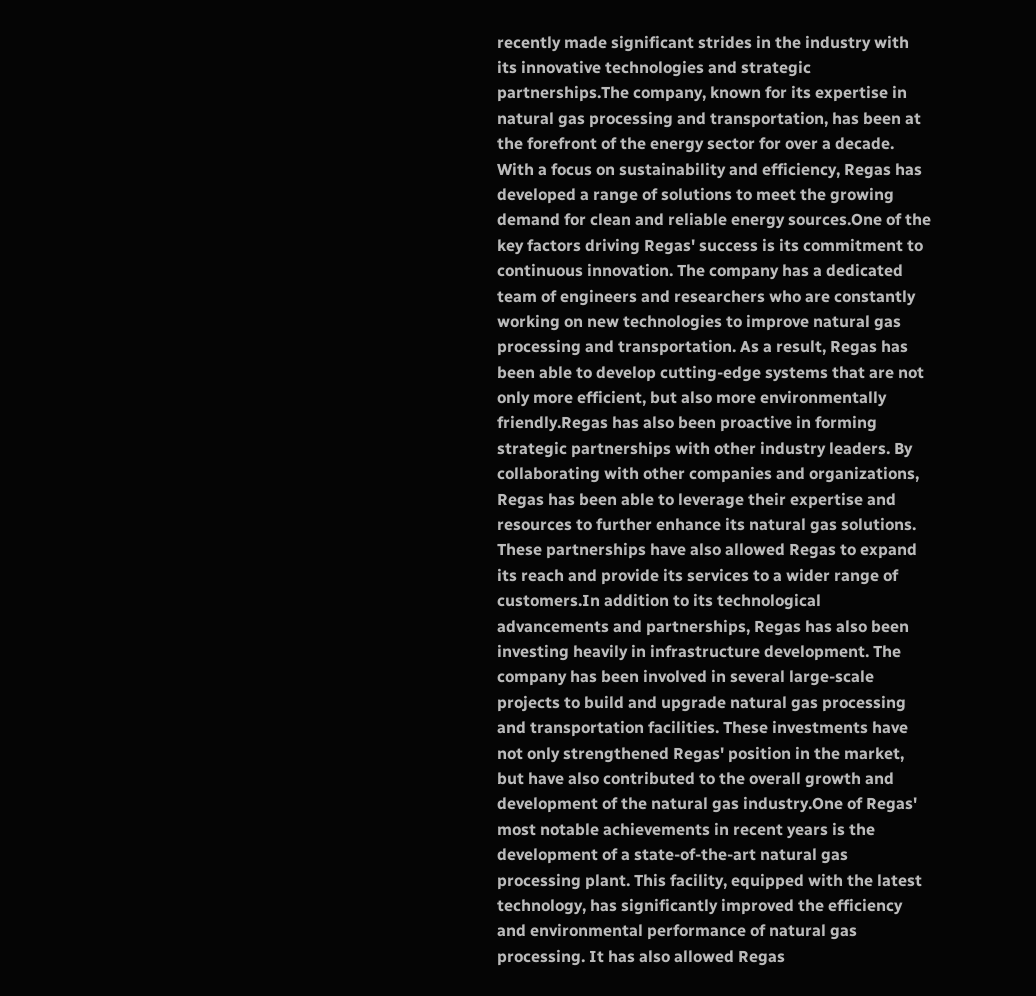recently made significant strides in the industry with its innovative technologies and strategic partnerships.The company, known for its expertise in natural gas processing and transportation, has been at the forefront of the energy sector for over a decade. With a focus on sustainability and efficiency, Regas has developed a range of solutions to meet the growing demand for clean and reliable energy sources.One of the key factors driving Regas' success is its commitment to continuous innovation. The company has a dedicated team of engineers and researchers who are constantly working on new technologies to improve natural gas processing and transportation. As a result, Regas has been able to develop cutting-edge systems that are not only more efficient, but also more environmentally friendly.Regas has also been proactive in forming strategic partnerships with other industry leaders. By collaborating with other companies and organizations, Regas has been able to leverage their expertise and resources to further enhance its natural gas solutions. These partnerships have also allowed Regas to expand its reach and provide its services to a wider range of customers.In addition to its technological advancements and partnerships, Regas has also been investing heavily in infrastructure development. The company has been involved in several large-scale projects to build and upgrade natural gas processing and transportation facilities. These investments have not only strengthened Regas' position in the market, but have also contributed to the overall growth and development of the natural gas industry.One of Regas' most notable achievements in recent years is the development of a state-of-the-art natural gas processing plant. This facility, equipped with the latest technology, has significantly improved the efficiency and environmental performance of natural gas processing. It has also allowed Regas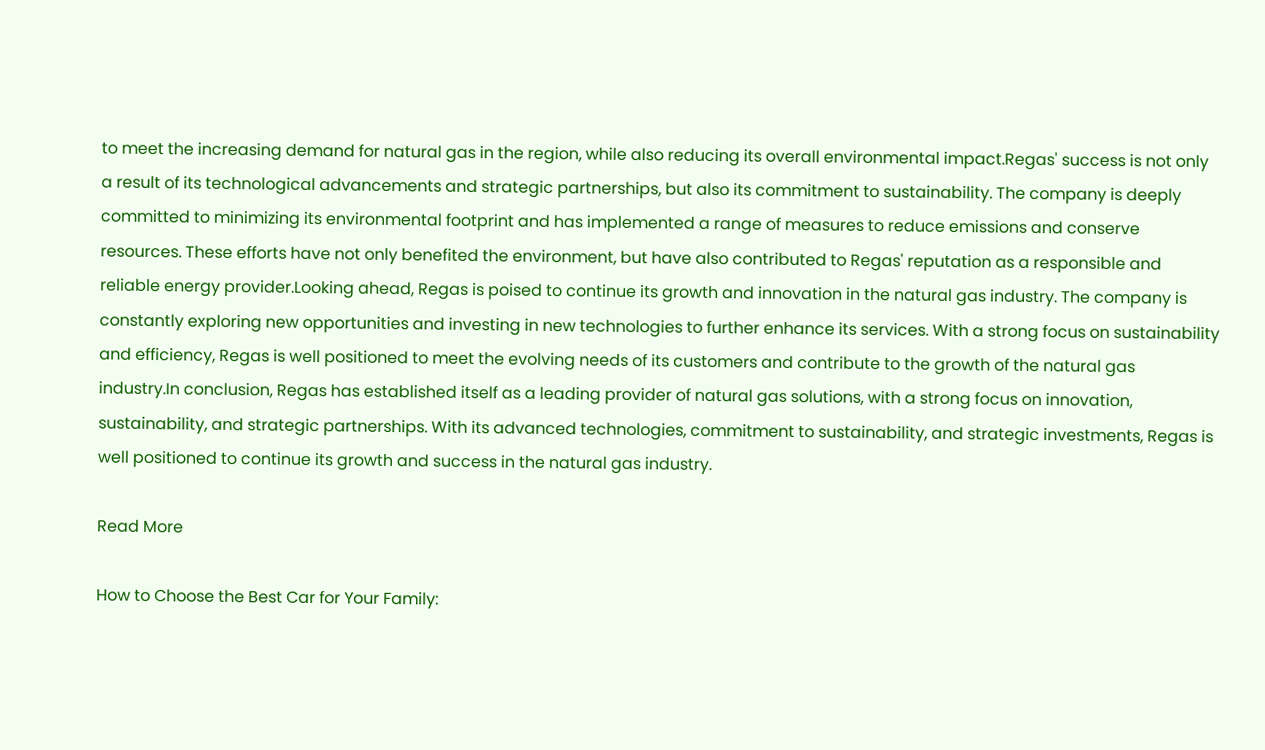to meet the increasing demand for natural gas in the region, while also reducing its overall environmental impact.Regas' success is not only a result of its technological advancements and strategic partnerships, but also its commitment to sustainability. The company is deeply committed to minimizing its environmental footprint and has implemented a range of measures to reduce emissions and conserve resources. These efforts have not only benefited the environment, but have also contributed to Regas' reputation as a responsible and reliable energy provider.Looking ahead, Regas is poised to continue its growth and innovation in the natural gas industry. The company is constantly exploring new opportunities and investing in new technologies to further enhance its services. With a strong focus on sustainability and efficiency, Regas is well positioned to meet the evolving needs of its customers and contribute to the growth of the natural gas industry.In conclusion, Regas has established itself as a leading provider of natural gas solutions, with a strong focus on innovation, sustainability, and strategic partnerships. With its advanced technologies, commitment to sustainability, and strategic investments, Regas is well positioned to continue its growth and success in the natural gas industry.

Read More

How to Choose the Best Car for Your Family: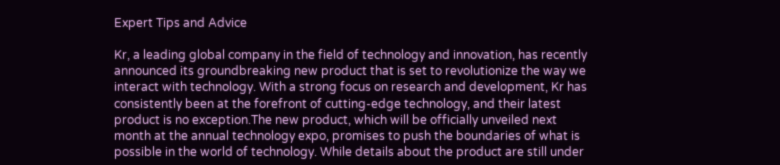Expert Tips and Advice

Kr, a leading global company in the field of technology and innovation, has recently announced its groundbreaking new product that is set to revolutionize the way we interact with technology. With a strong focus on research and development, Kr has consistently been at the forefront of cutting-edge technology, and their latest product is no exception.The new product, which will be officially unveiled next month at the annual technology expo, promises to push the boundaries of what is possible in the world of technology. While details about the product are still under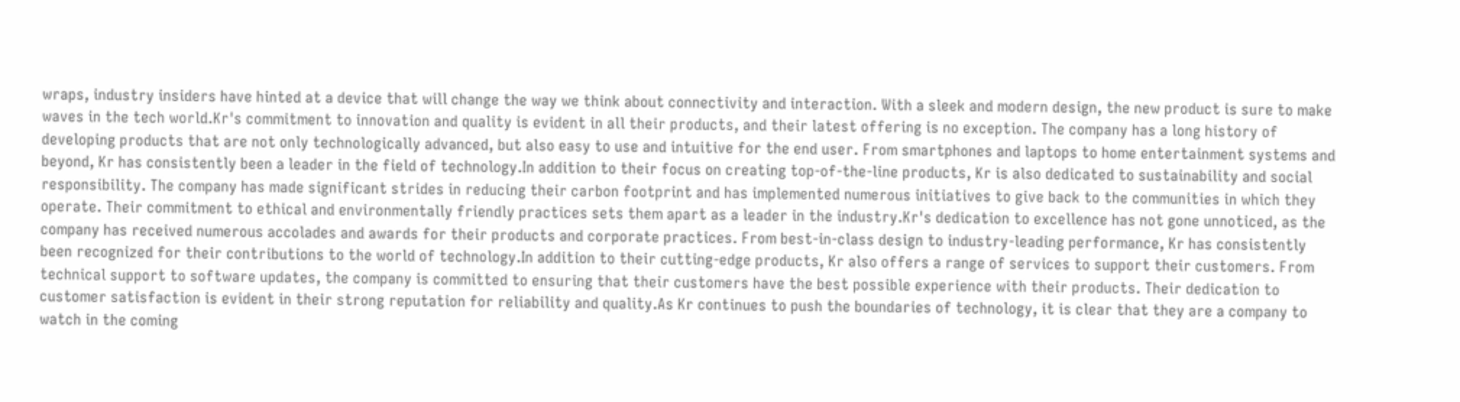wraps, industry insiders have hinted at a device that will change the way we think about connectivity and interaction. With a sleek and modern design, the new product is sure to make waves in the tech world.Kr's commitment to innovation and quality is evident in all their products, and their latest offering is no exception. The company has a long history of developing products that are not only technologically advanced, but also easy to use and intuitive for the end user. From smartphones and laptops to home entertainment systems and beyond, Kr has consistently been a leader in the field of technology.In addition to their focus on creating top-of-the-line products, Kr is also dedicated to sustainability and social responsibility. The company has made significant strides in reducing their carbon footprint and has implemented numerous initiatives to give back to the communities in which they operate. Their commitment to ethical and environmentally friendly practices sets them apart as a leader in the industry.Kr's dedication to excellence has not gone unnoticed, as the company has received numerous accolades and awards for their products and corporate practices. From best-in-class design to industry-leading performance, Kr has consistently been recognized for their contributions to the world of technology.In addition to their cutting-edge products, Kr also offers a range of services to support their customers. From technical support to software updates, the company is committed to ensuring that their customers have the best possible experience with their products. Their dedication to customer satisfaction is evident in their strong reputation for reliability and quality.As Kr continues to push the boundaries of technology, it is clear that they are a company to watch in the coming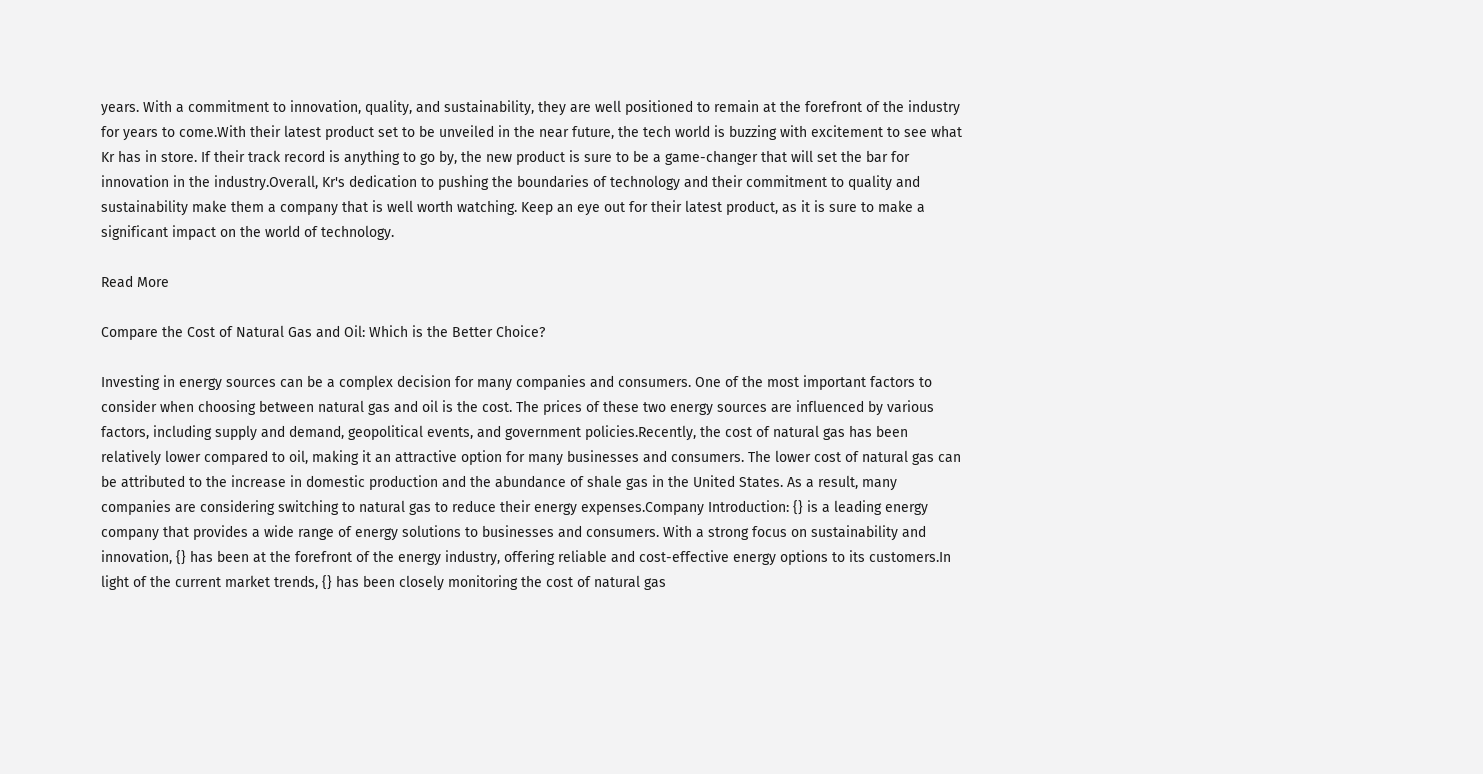years. With a commitment to innovation, quality, and sustainability, they are well positioned to remain at the forefront of the industry for years to come.With their latest product set to be unveiled in the near future, the tech world is buzzing with excitement to see what Kr has in store. If their track record is anything to go by, the new product is sure to be a game-changer that will set the bar for innovation in the industry.Overall, Kr's dedication to pushing the boundaries of technology and their commitment to quality and sustainability make them a company that is well worth watching. Keep an eye out for their latest product, as it is sure to make a significant impact on the world of technology.

Read More

Compare the Cost of Natural Gas and Oil: Which is the Better Choice?

Investing in energy sources can be a complex decision for many companies and consumers. One of the most important factors to consider when choosing between natural gas and oil is the cost. The prices of these two energy sources are influenced by various factors, including supply and demand, geopolitical events, and government policies.Recently, the cost of natural gas has been relatively lower compared to oil, making it an attractive option for many businesses and consumers. The lower cost of natural gas can be attributed to the increase in domestic production and the abundance of shale gas in the United States. As a result, many companies are considering switching to natural gas to reduce their energy expenses.Company Introduction: {} is a leading energy company that provides a wide range of energy solutions to businesses and consumers. With a strong focus on sustainability and innovation, {} has been at the forefront of the energy industry, offering reliable and cost-effective energy options to its customers.In light of the current market trends, {} has been closely monitoring the cost of natural gas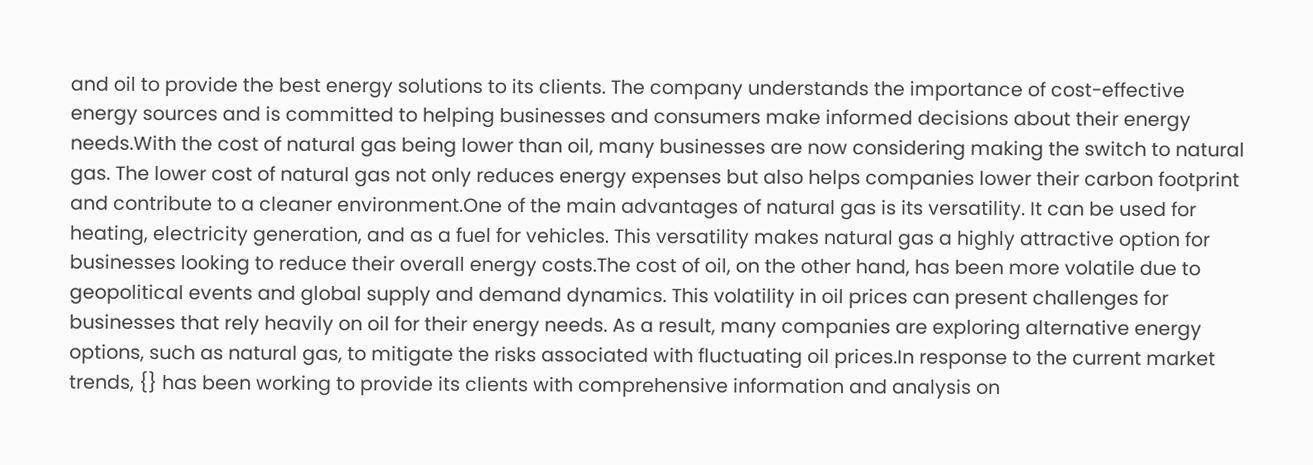and oil to provide the best energy solutions to its clients. The company understands the importance of cost-effective energy sources and is committed to helping businesses and consumers make informed decisions about their energy needs.With the cost of natural gas being lower than oil, many businesses are now considering making the switch to natural gas. The lower cost of natural gas not only reduces energy expenses but also helps companies lower their carbon footprint and contribute to a cleaner environment.One of the main advantages of natural gas is its versatility. It can be used for heating, electricity generation, and as a fuel for vehicles. This versatility makes natural gas a highly attractive option for businesses looking to reduce their overall energy costs.The cost of oil, on the other hand, has been more volatile due to geopolitical events and global supply and demand dynamics. This volatility in oil prices can present challenges for businesses that rely heavily on oil for their energy needs. As a result, many companies are exploring alternative energy options, such as natural gas, to mitigate the risks associated with fluctuating oil prices.In response to the current market trends, {} has been working to provide its clients with comprehensive information and analysis on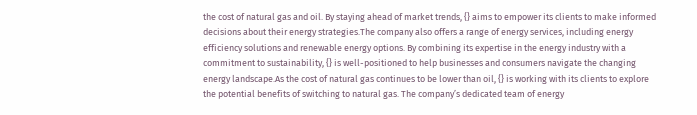the cost of natural gas and oil. By staying ahead of market trends, {} aims to empower its clients to make informed decisions about their energy strategies.The company also offers a range of energy services, including energy efficiency solutions and renewable energy options. By combining its expertise in the energy industry with a commitment to sustainability, {} is well-positioned to help businesses and consumers navigate the changing energy landscape.As the cost of natural gas continues to be lower than oil, {} is working with its clients to explore the potential benefits of switching to natural gas. The company’s dedicated team of energy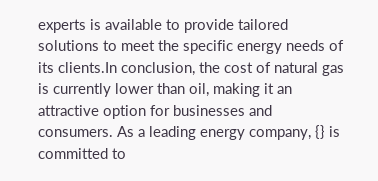experts is available to provide tailored solutions to meet the specific energy needs of its clients.In conclusion, the cost of natural gas is currently lower than oil, making it an attractive option for businesses and consumers. As a leading energy company, {} is committed to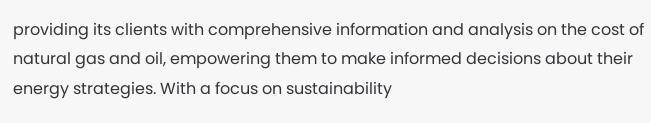providing its clients with comprehensive information and analysis on the cost of natural gas and oil, empowering them to make informed decisions about their energy strategies. With a focus on sustainability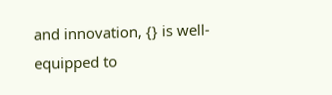and innovation, {} is well-equipped to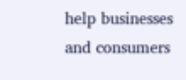help businesses and consumers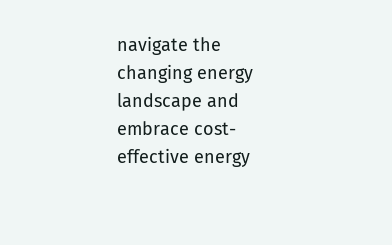navigate the changing energy landscape and embrace cost-effective energy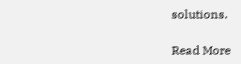solutions.

Read More